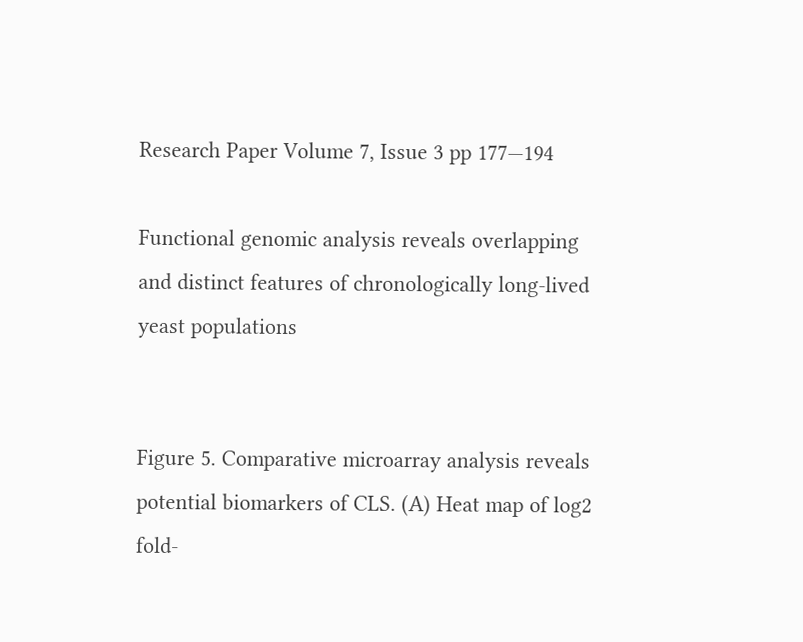Research Paper Volume 7, Issue 3 pp 177—194

Functional genomic analysis reveals overlapping and distinct features of chronologically long-lived yeast populations


Figure 5. Comparative microarray analysis reveals potential biomarkers of CLS. (A) Heat map of log2 fold-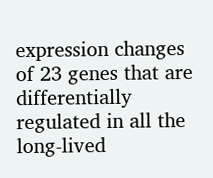expression changes of 23 genes that are differentially regulated in all the long-lived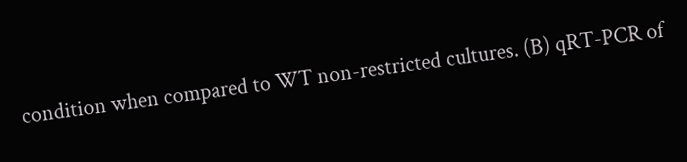condition when compared to WT non-restricted cultures. (B) qRT-PCR of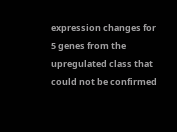expression changes for 5 genes from the upregulated class that could not be confirmed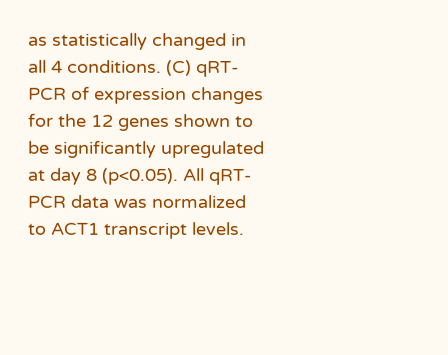as statistically changed in all 4 conditions. (C) qRT-PCR of expression changes for the 12 genes shown to be significantly upregulated at day 8 (p<0.05). All qRT-PCR data was normalized to ACT1 transcript levels.